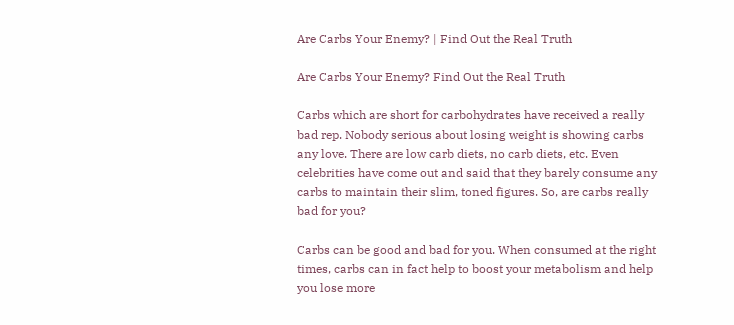Are Carbs Your Enemy? | Find Out the Real Truth

Are Carbs Your Enemy? Find Out the Real Truth

Carbs which are short for carbohydrates have received a really bad rep. Nobody serious about losing weight is showing carbs any love. There are low carb diets, no carb diets, etc. Even celebrities have come out and said that they barely consume any carbs to maintain their slim, toned figures. So, are carbs really bad for you?

Carbs can be good and bad for you. When consumed at the right times, carbs can in fact help to boost your metabolism and help you lose more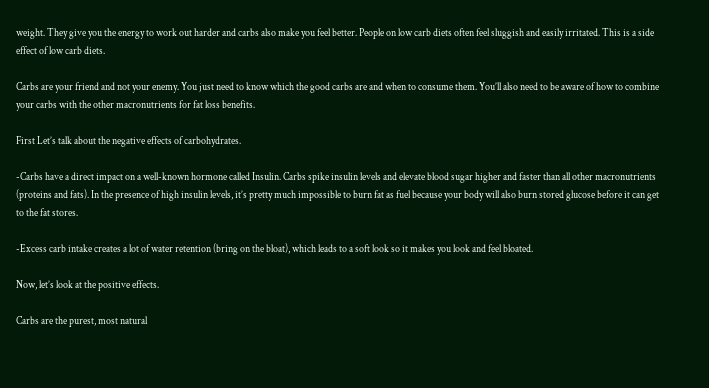weight. They give you the energy to work out harder and carbs also make you feel better. People on low carb diets often feel sluggish and easily irritated. This is a side effect of low carb diets.

Carbs are your friend and not your enemy. You just need to know which the good carbs are and when to consume them. You’ll also need to be aware of how to combine your carbs with the other macronutrients for fat loss benefits.

First Let’s talk about the negative effects of carbohydrates.

-Carbs have a direct impact on a well-known hormone called Insulin. Carbs spike insulin levels and elevate blood sugar higher and faster than all other macronutrients (proteins and fats). In the presence of high insulin levels, it’s pretty much impossible to burn fat as fuel because your body will also burn stored glucose before it can get to the fat stores.

-Excess carb intake creates a lot of water retention (bring on the bloat), which leads to a soft look so it makes you look and feel bloated.

Now, let’s look at the positive effects.

Carbs are the purest, most natural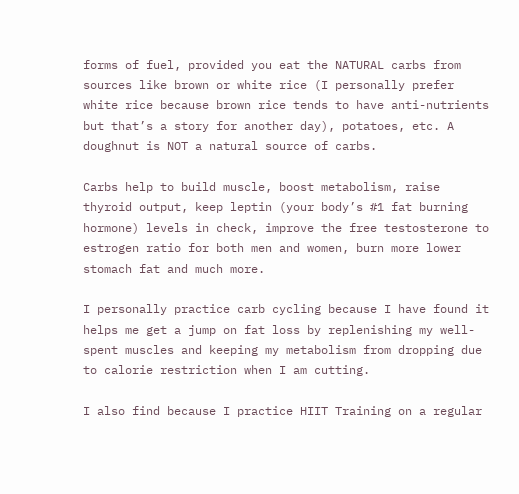forms of fuel, provided you eat the NATURAL carbs from sources like brown or white rice (I personally prefer white rice because brown rice tends to have anti-nutrients but that’s a story for another day), potatoes, etc. A doughnut is NOT a natural source of carbs.

Carbs help to build muscle, boost metabolism, raise thyroid output, keep leptin (your body’s #1 fat burning hormone) levels in check, improve the free testosterone to estrogen ratio for both men and women, burn more lower stomach fat and much more.

I personally practice carb cycling because I have found it helps me get a jump on fat loss by replenishing my well-spent muscles and keeping my metabolism from dropping due to calorie restriction when I am cutting.

I also find because I practice HIIT Training on a regular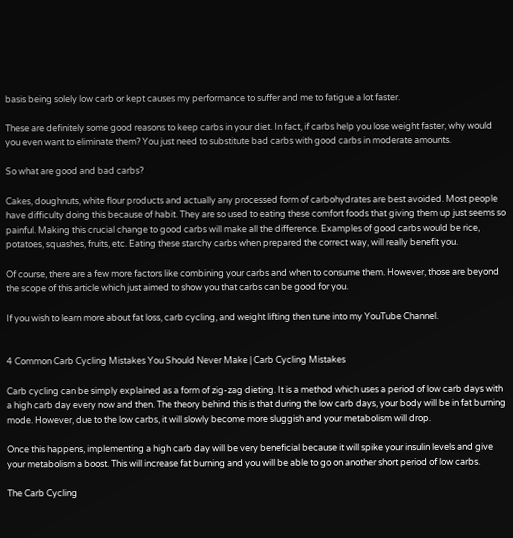basis being solely low carb or kept causes my performance to suffer and me to fatigue a lot faster.

These are definitely some good reasons to keep carbs in your diet. In fact, if carbs help you lose weight faster, why would you even want to eliminate them? You just need to substitute bad carbs with good carbs in moderate amounts.

So what are good and bad carbs?

Cakes, doughnuts, white flour products and actually any processed form of carbohydrates are best avoided. Most people have difficulty doing this because of habit. They are so used to eating these comfort foods that giving them up just seems so painful. Making this crucial change to good carbs will make all the difference. Examples of good carbs would be rice, potatoes, squashes, fruits, etc. Eating these starchy carbs when prepared the correct way, will really benefit you.

Of course, there are a few more factors like combining your carbs and when to consume them. However, those are beyond the scope of this article which just aimed to show you that carbs can be good for you.

If you wish to learn more about fat loss, carb cycling, and weight lifting then tune into my YouTube Channel.


4 Common Carb Cycling Mistakes You Should Never Make | Carb Cycling Mistakes

Carb cycling can be simply explained as a form of zig-zag dieting. It is a method which uses a period of low carb days with a high carb day every now and then. The theory behind this is that during the low carb days, your body will be in fat burning mode. However, due to the low carbs, it will slowly become more sluggish and your metabolism will drop.

Once this happens, implementing a high carb day will be very beneficial because it will spike your insulin levels and give your metabolism a boost. This will increase fat burning and you will be able to go on another short period of low carbs.

The Carb Cycling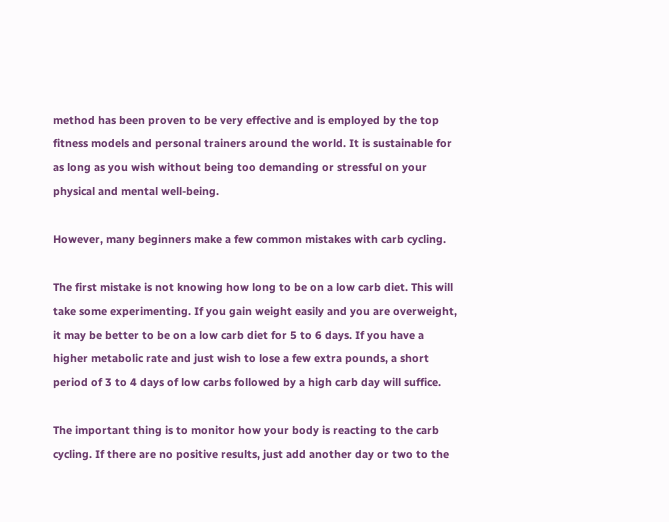method has been proven to be very effective and is employed by the top fitness models and personal trainers around the world. It is sustainable for as long as you wish without being too demanding or stressful on your physical and mental well-being.

However, many beginners make a few common mistakes with carb cycling.

The first mistake is not knowing how long to be on a low carb diet. This will take some experimenting. If you gain weight easily and you are overweight, it may be better to be on a low carb diet for 5 to 6 days. If you have a higher metabolic rate and just wish to lose a few extra pounds, a short period of 3 to 4 days of low carbs followed by a high carb day will suffice.

The important thing is to monitor how your body is reacting to the carb cycling. If there are no positive results, just add another day or two to the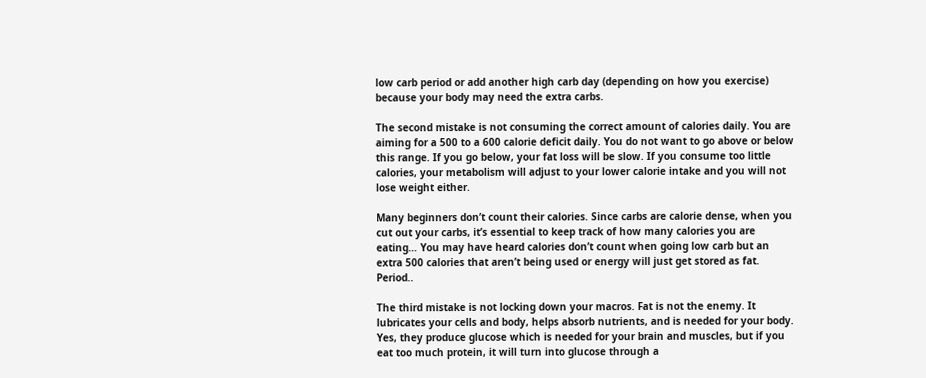low carb period or add another high carb day (depending on how you exercise) because your body may need the extra carbs.

The second mistake is not consuming the correct amount of calories daily. You are aiming for a 500 to a 600 calorie deficit daily. You do not want to go above or below this range. If you go below, your fat loss will be slow. If you consume too little calories, your metabolism will adjust to your lower calorie intake and you will not lose weight either.

Many beginners don’t count their calories. Since carbs are calorie dense, when you cut out your carbs, it’s essential to keep track of how many calories you are eating… You may have heard calories don’t count when going low carb but an extra 500 calories that aren’t being used or energy will just get stored as fat. Period..

The third mistake is not locking down your macros. Fat is not the enemy. It lubricates your cells and body, helps absorb nutrients, and is needed for your body. Yes, they produce glucose which is needed for your brain and muscles, but if you eat too much protein, it will turn into glucose through a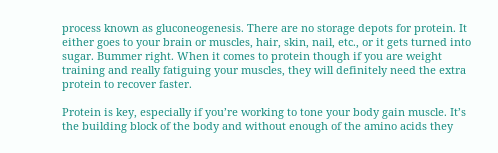process known as gluconeogenesis. There are no storage depots for protein. It either goes to your brain or muscles, hair, skin, nail, etc., or it gets turned into sugar. Bummer right. When it comes to protein though if you are weight training and really fatiguing your muscles, they will definitely need the extra protein to recover faster.

Protein is key, especially if you’re working to tone your body gain muscle. It’s the building block of the body and without enough of the amino acids they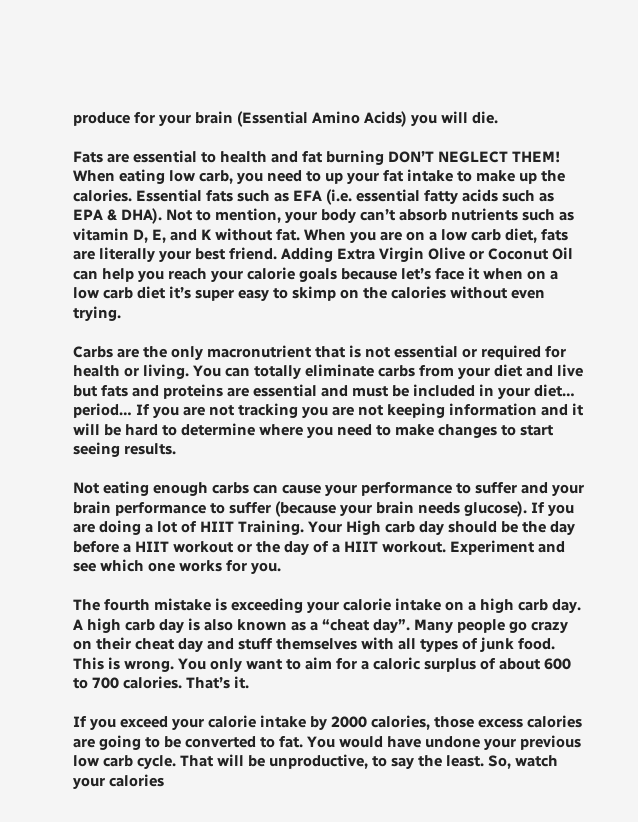produce for your brain (Essential Amino Acids) you will die.

Fats are essential to health and fat burning DON’T NEGLECT THEM! When eating low carb, you need to up your fat intake to make up the calories. Essential fats such as EFA (i.e. essential fatty acids such as EPA & DHA). Not to mention, your body can’t absorb nutrients such as vitamin D, E, and K without fat. When you are on a low carb diet, fats are literally your best friend. Adding Extra Virgin Olive or Coconut Oil can help you reach your calorie goals because let’s face it when on a low carb diet it’s super easy to skimp on the calories without even trying.

Carbs are the only macronutrient that is not essential or required for health or living. You can totally eliminate carbs from your diet and live but fats and proteins are essential and must be included in your diet… period… If you are not tracking you are not keeping information and it will be hard to determine where you need to make changes to start seeing results.

Not eating enough carbs can cause your performance to suffer and your brain performance to suffer (because your brain needs glucose). If you are doing a lot of HIIT Training. Your High carb day should be the day before a HIIT workout or the day of a HIIT workout. Experiment and see which one works for you.

The fourth mistake is exceeding your calorie intake on a high carb day. A high carb day is also known as a “cheat day”. Many people go crazy on their cheat day and stuff themselves with all types of junk food. This is wrong. You only want to aim for a caloric surplus of about 600 to 700 calories. That’s it.

If you exceed your calorie intake by 2000 calories, those excess calories are going to be converted to fat. You would have undone your previous low carb cycle. That will be unproductive, to say the least. So, watch your calories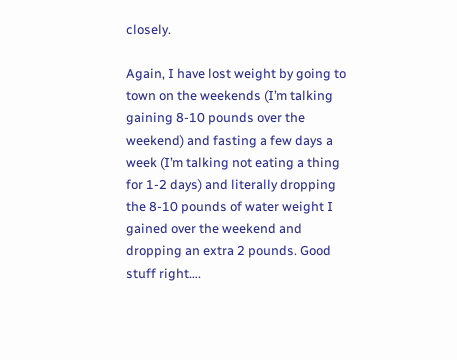closely.

Again, I have lost weight by going to town on the weekends (I’m talking gaining 8-10 pounds over the weekend) and fasting a few days a week (I’m talking not eating a thing for 1-2 days) and literally dropping the 8-10 pounds of water weight I gained over the weekend and dropping an extra 2 pounds. Good stuff right….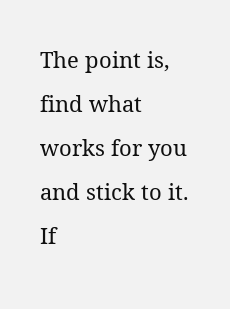The point is, find what works for you and stick to it. If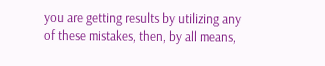you are getting results by utilizing any of these mistakes, then, by all means,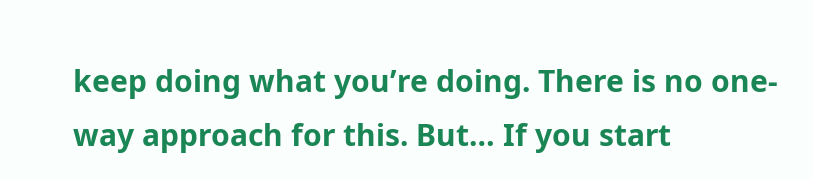keep doing what you’re doing. There is no one-way approach for this. But… If you start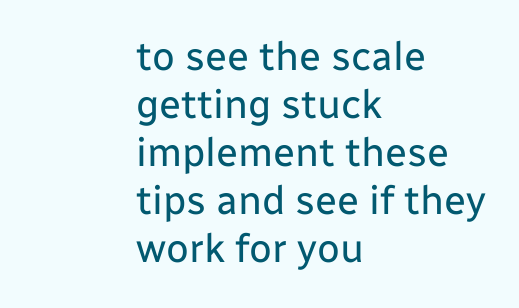to see the scale getting stuck implement these tips and see if they work for you